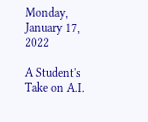Monday, January 17, 2022

A Student's Take on A.I.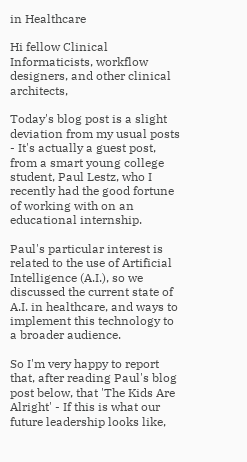in Healthcare

Hi fellow Clinical Informaticists, workflow designers, and other clinical architects,

Today's blog post is a slight deviation from my usual posts - It's actually a guest post, from a smart young college student, Paul Lestz, who I recently had the good fortune of working with on an educational internship.

Paul's particular interest is related to the use of Artificial Intelligence (A.I.), so we discussed the current state of A.I. in healthcare, and ways to implement this technology to a broader audience.

So I'm very happy to report that, after reading Paul's blog post below, that 'The Kids Are Alright' - If this is what our future leadership looks like,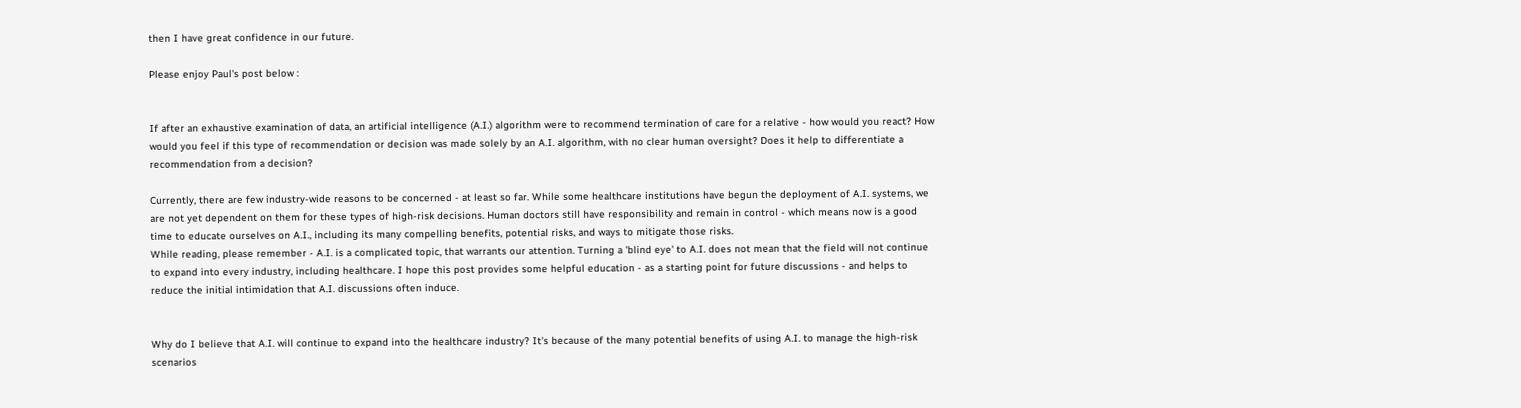then I have great confidence in our future.

Please enjoy Paul's post below :


If after an exhaustive examination of data, an artificial intelligence (A.I.) algorithm were to recommend termination of care for a relative - how would you react? How would you feel if this type of recommendation or decision was made solely by an A.I. algorithm, with no clear human oversight? Does it help to differentiate a recommendation from a decision?

Currently, there are few industry-wide reasons to be concerned - at least so far. While some healthcare institutions have begun the deployment of A.I. systems, we are not yet dependent on them for these types of high-risk decisions. Human doctors still have responsibility and remain in control - which means now is a good time to educate ourselves on A.I., including its many compelling benefits, potential risks, and ways to mitigate those risks.
While reading, please remember - A.I. is a complicated topic, that warrants our attention. Turning a 'blind eye' to A.I. does not mean that the field will not continue to expand into every industry, including healthcare. I hope this post provides some helpful education - as a starting point for future discussions - and helps to reduce the initial intimidation that A.I. discussions often induce.


Why do I believe that A.I. will continue to expand into the healthcare industry? It's because of the many potential benefits of using A.I. to manage the high-risk scenarios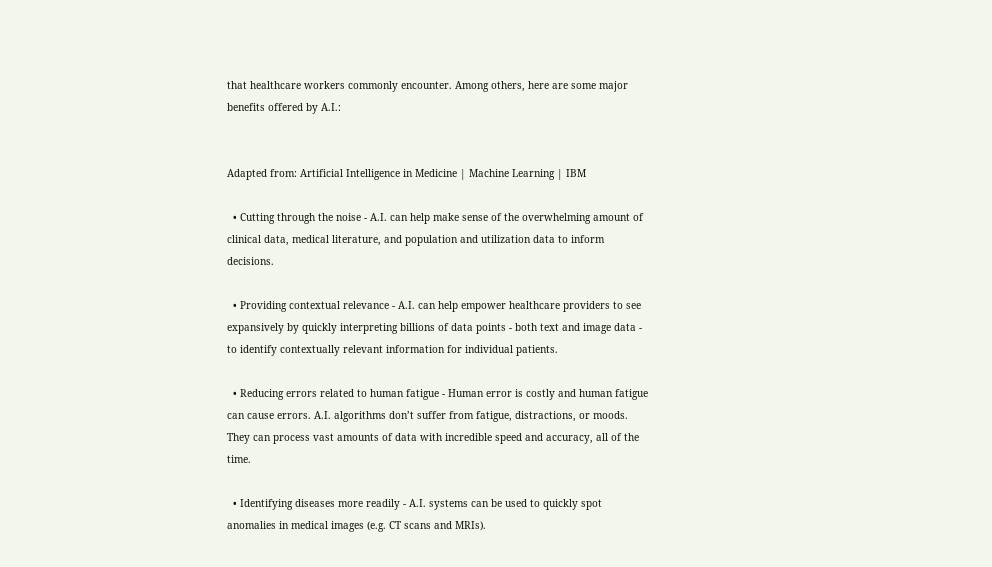that healthcare workers commonly encounter. Among others, here are some major benefits offered by A.I.:


Adapted from: Artificial Intelligence in Medicine | Machine Learning | IBM

  • Cutting through the noise - A.I. can help make sense of the overwhelming amount of clinical data, medical literature, and population and utilization data to inform decisions.

  • Providing contextual relevance - A.I. can help empower healthcare providers to see expansively by quickly interpreting billions of data points - both text and image data - to identify contextually relevant information for individual patients.

  • Reducing errors related to human fatigue - Human error is costly and human fatigue can cause errors. A.I. algorithms don’t suffer from fatigue, distractions, or moods. They can process vast amounts of data with incredible speed and accuracy, all of the time.

  • Identifying diseases more readily - A.I. systems can be used to quickly spot anomalies in medical images (e.g. CT scans and MRIs).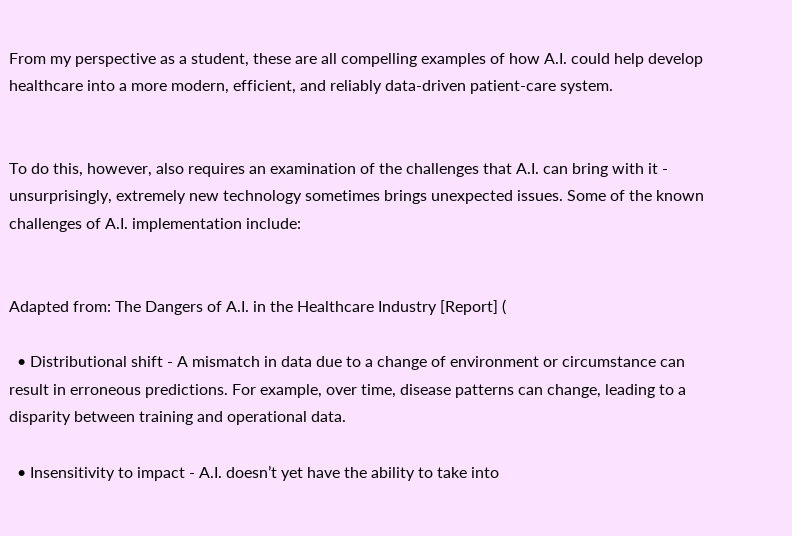From my perspective as a student, these are all compelling examples of how A.I. could help develop healthcare into a more modern, efficient, and reliably data-driven patient-care system.


To do this, however, also requires an examination of the challenges that A.I. can bring with it - unsurprisingly, extremely new technology sometimes brings unexpected issues. Some of the known challenges of A.I. implementation include:


Adapted from: The Dangers of A.I. in the Healthcare Industry [Report] (

  • Distributional shift - A mismatch in data due to a change of environment or circumstance can result in erroneous predictions. For example, over time, disease patterns can change, leading to a disparity between training and operational data.

  • Insensitivity to impact - A.I. doesn’t yet have the ability to take into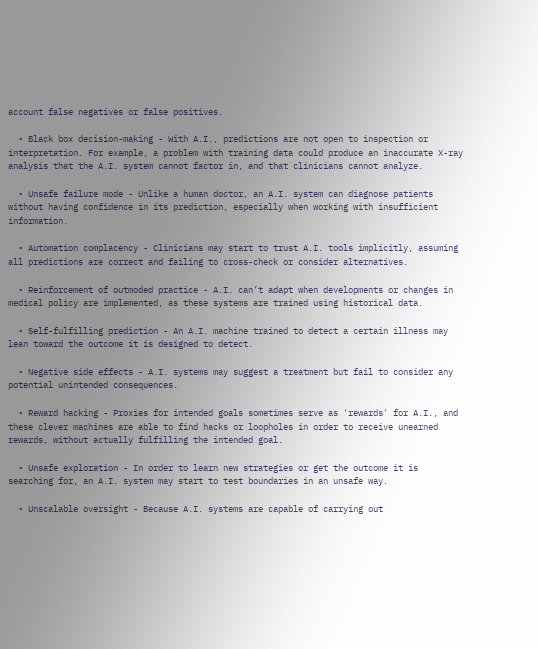account false negatives or false positives.

  • Black box decision-making - With A.I., predictions are not open to inspection or interpretation. For example, a problem with training data could produce an inaccurate X-ray analysis that the A.I. system cannot factor in, and that clinicians cannot analyze.

  • Unsafe failure mode - Unlike a human doctor, an A.I. system can diagnose patients without having confidence in its prediction, especially when working with insufficient information.

  • Automation complacency - Clinicians may start to trust A.I. tools implicitly, assuming all predictions are correct and failing to cross-check or consider alternatives.

  • Reinforcement of outmoded practice - A.I. can’t adapt when developments or changes in medical policy are implemented, as these systems are trained using historical data.

  • Self-fulfilling prediction - An A.I. machine trained to detect a certain illness may lean toward the outcome it is designed to detect.

  • Negative side effects - A.I. systems may suggest a treatment but fail to consider any potential unintended consequences.

  • Reward hacking - Proxies for intended goals sometimes serve as 'rewards' for A.I., and these clever machines are able to find hacks or loopholes in order to receive unearned rewards, without actually fulfilling the intended goal.

  • Unsafe exploration - In order to learn new strategies or get the outcome it is searching for, an A.I. system may start to test boundaries in an unsafe way.

  • Unscalable oversight - Because A.I. systems are capable of carrying out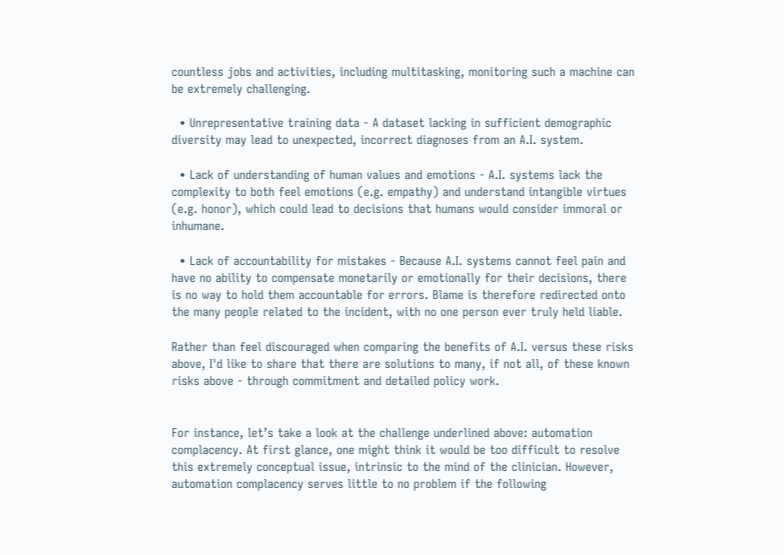countless jobs and activities, including multitasking, monitoring such a machine can be extremely challenging.

  • Unrepresentative training data - A dataset lacking in sufficient demographic diversity may lead to unexpected, incorrect diagnoses from an A.I. system.

  • Lack of understanding of human values and emotions - A.I. systems lack the complexity to both feel emotions (e.g. empathy) and understand intangible virtues (e.g. honor), which could lead to decisions that humans would consider immoral or inhumane.

  • Lack of accountability for mistakes - Because A.I. systems cannot feel pain and have no ability to compensate monetarily or emotionally for their decisions, there is no way to hold them accountable for errors. Blame is therefore redirected onto the many people related to the incident, with no one person ever truly held liable.

Rather than feel discouraged when comparing the benefits of A.I. versus these risks above, I'd like to share that there are solutions to many, if not all, of these known risks above - through commitment and detailed policy work.


For instance, let’s take a look at the challenge underlined above: automation complacency. At first glance, one might think it would be too difficult to resolve this extremely conceptual issue, intrinsic to the mind of the clinician. However, automation complacency serves little to no problem if the following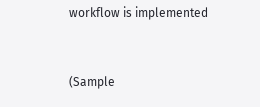workflow is implemented


(Sample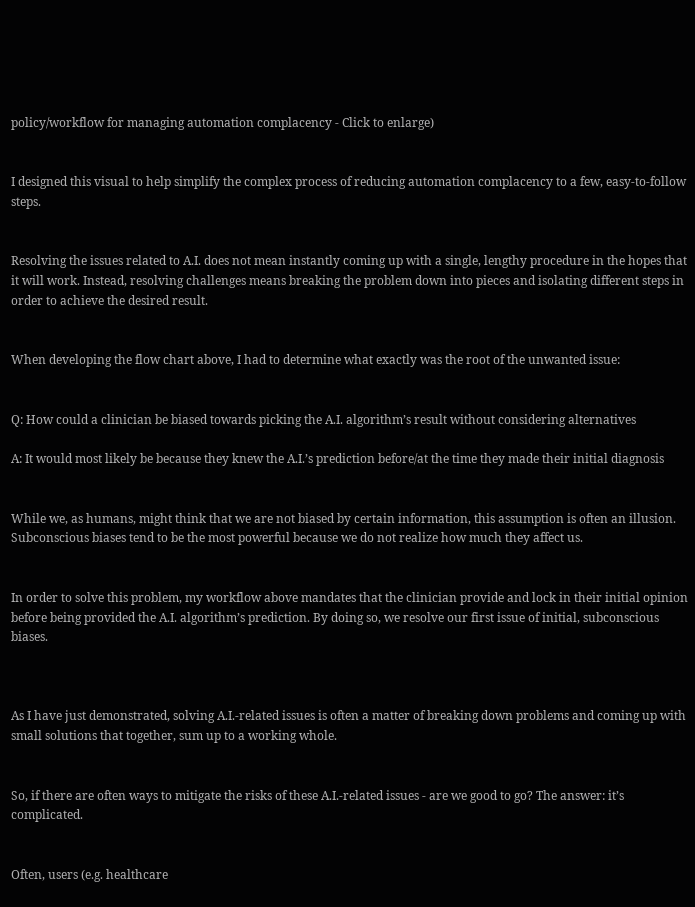policy/workflow for managing automation complacency - Click to enlarge)


I designed this visual to help simplify the complex process of reducing automation complacency to a few, easy-to-follow steps.


Resolving the issues related to A.I. does not mean instantly coming up with a single, lengthy procedure in the hopes that it will work. Instead, resolving challenges means breaking the problem down into pieces and isolating different steps in order to achieve the desired result.


When developing the flow chart above, I had to determine what exactly was the root of the unwanted issue:


Q: How could a clinician be biased towards picking the A.I. algorithm’s result without considering alternatives

A: It would most likely be because they knew the A.I.’s prediction before/at the time they made their initial diagnosis


While we, as humans, might think that we are not biased by certain information, this assumption is often an illusion. Subconscious biases tend to be the most powerful because we do not realize how much they affect us.


In order to solve this problem, my workflow above mandates that the clinician provide and lock in their initial opinion before being provided the A.I. algorithm’s prediction. By doing so, we resolve our first issue of initial, subconscious biases.



As I have just demonstrated, solving A.I.-related issues is often a matter of breaking down problems and coming up with small solutions that together, sum up to a working whole.


So, if there are often ways to mitigate the risks of these A.I.-related issues - are we good to go? The answer: it’s complicated.


Often, users (e.g. healthcare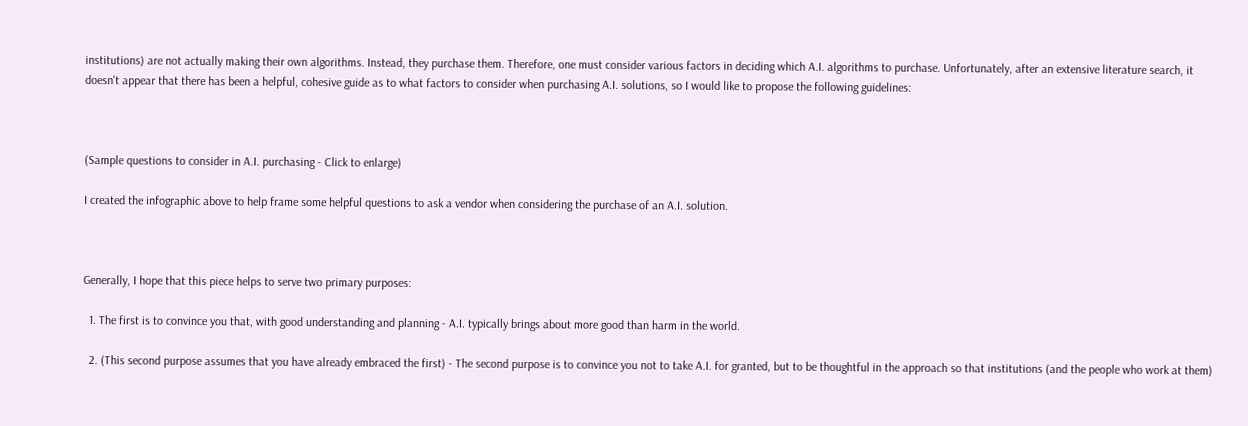institutions) are not actually making their own algorithms. Instead, they purchase them. Therefore, one must consider various factors in deciding which A.I. algorithms to purchase. Unfortunately, after an extensive literature search, it doesn't appear that there has been a helpful, cohesive guide as to what factors to consider when purchasing A.I. solutions, so I would like to propose the following guidelines:



(Sample questions to consider in A.I. purchasing - Click to enlarge)

I created the infographic above to help frame some helpful questions to ask a vendor when considering the purchase of an A.I. solution.



Generally, I hope that this piece helps to serve two primary purposes:

  1. The first is to convince you that, with good understanding and planning - A.I. typically brings about more good than harm in the world.

  2. (This second purpose assumes that you have already embraced the first) - The second purpose is to convince you not to take A.I. for granted, but to be thoughtful in the approach so that institutions (and the people who work at them)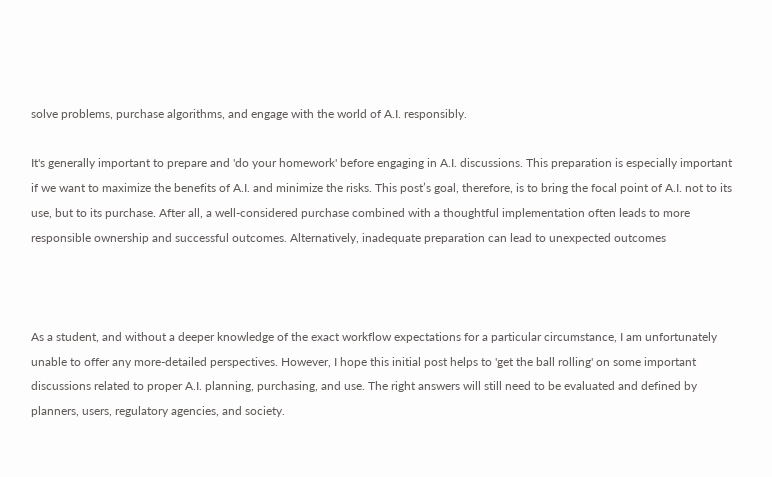solve problems, purchase algorithms, and engage with the world of A.I. responsibly.

It's generally important to prepare and 'do your homework' before engaging in A.I. discussions. This preparation is especially important if we want to maximize the benefits of A.I. and minimize the risks. This post’s goal, therefore, is to bring the focal point of A.I. not to its use, but to its purchase. After all, a well-considered purchase combined with a thoughtful implementation often leads to more responsible ownership and successful outcomes. Alternatively, inadequate preparation can lead to unexpected outcomes



As a student, and without a deeper knowledge of the exact workflow expectations for a particular circumstance, I am unfortunately unable to offer any more-detailed perspectives. However, I hope this initial post helps to 'get the ball rolling' on some important discussions related to proper A.I. planning, purchasing, and use. The right answers will still need to be evaluated and defined by planners, users, regulatory agencies, and society.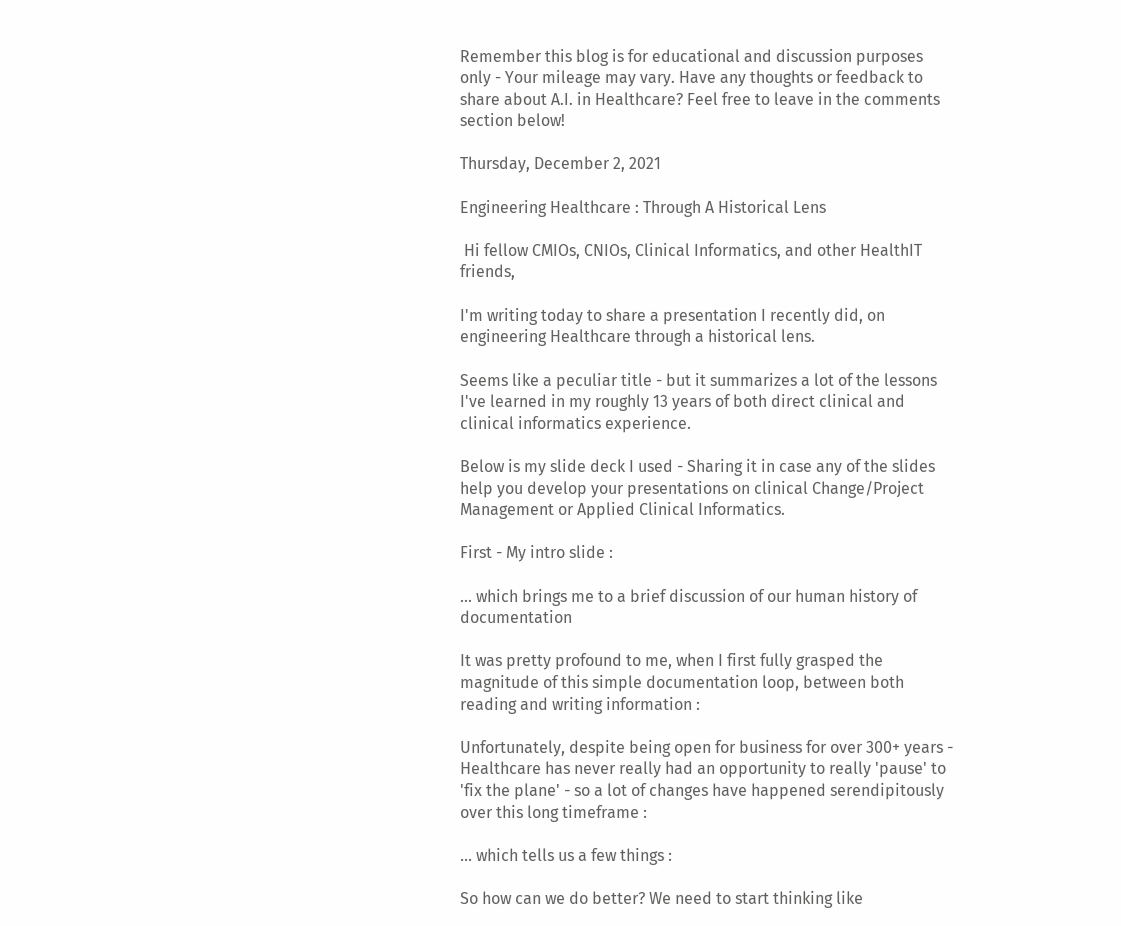Remember this blog is for educational and discussion purposes only - Your mileage may vary. Have any thoughts or feedback to share about A.I. in Healthcare? Feel free to leave in the comments section below!

Thursday, December 2, 2021

Engineering Healthcare : Through A Historical Lens

 Hi fellow CMIOs, CNIOs, Clinical Informatics, and other HealthIT friends,

I'm writing today to share a presentation I recently did, on engineering Healthcare through a historical lens.

Seems like a peculiar title - but it summarizes a lot of the lessons I've learned in my roughly 13 years of both direct clinical and clinical informatics experience.

Below is my slide deck I used - Sharing it in case any of the slides help you develop your presentations on clinical Change/Project Management or Applied Clinical Informatics.

First - My intro slide :

... which brings me to a brief discussion of our human history of documentation

It was pretty profound to me, when I first fully grasped the magnitude of this simple documentation loop, between both reading and writing information :

Unfortunately, despite being open for business for over 300+ years - Healthcare has never really had an opportunity to really 'pause' to 'fix the plane' - so a lot of changes have happened serendipitously over this long timeframe :

... which tells us a few things :

So how can we do better? We need to start thinking like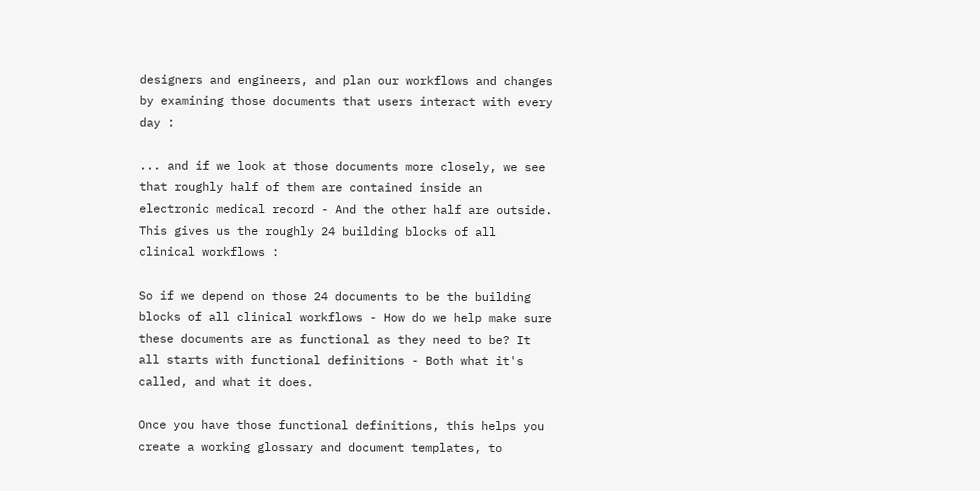designers and engineers, and plan our workflows and changes by examining those documents that users interact with every day :

... and if we look at those documents more closely, we see that roughly half of them are contained inside an electronic medical record - And the other half are outside. This gives us the roughly 24 building blocks of all clinical workflows :

So if we depend on those 24 documents to be the building blocks of all clinical workflows - How do we help make sure these documents are as functional as they need to be? It all starts with functional definitions - Both what it's called, and what it does.

Once you have those functional definitions, this helps you create a working glossary and document templates, to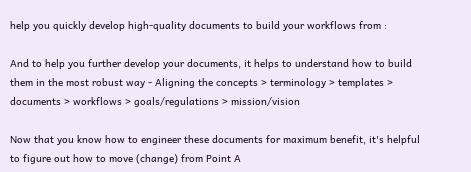help you quickly develop high-quality documents to build your workflows from :

And to help you further develop your documents, it helps to understand how to build them in the most robust way - Aligning the concepts > terminology > templates > documents > workflows > goals/regulations > mission/vision

Now that you know how to engineer these documents for maximum benefit, it's helpful to figure out how to move (change) from Point A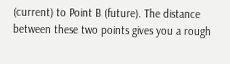(current) to Point B (future). The distance between these two points gives you a rough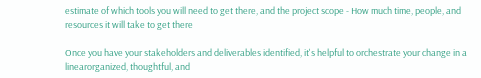estimate of which tools you will need to get there, and the project scope - How much time, people, and resources it will take to get there

Once you have your stakeholders and deliverables identified, it's helpful to orchestrate your change in a linearorganized, thoughtful, and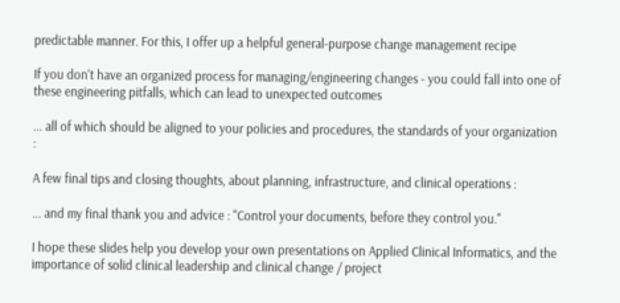predictable manner. For this, I offer up a helpful general-purpose change management recipe

If you don't have an organized process for managing/engineering changes - you could fall into one of these engineering pitfalls, which can lead to unexpected outcomes

... all of which should be aligned to your policies and procedures, the standards of your organization :

A few final tips and closing thoughts, about planning, infrastructure, and clinical operations :

... and my final thank you and advice : "Control your documents, before they control you."

I hope these slides help you develop your own presentations on Applied Clinical Informatics, and the importance of solid clinical leadership and clinical change / project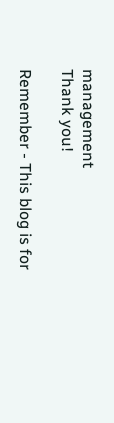management
Thank you!

Remember - This blog is for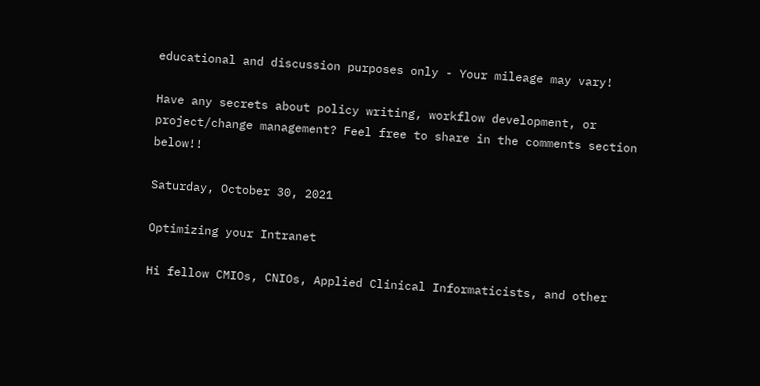educational and discussion purposes only - Your mileage may vary!

Have any secrets about policy writing, workflow development, or project/change management? Feel free to share in the comments section below!!

Saturday, October 30, 2021

Optimizing your Intranet

Hi fellow CMIOs, CNIOs, Applied Clinical Informaticists, and other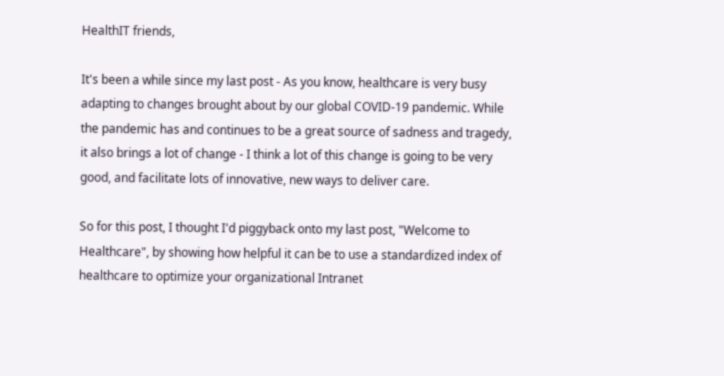HealthIT friends,

It's been a while since my last post - As you know, healthcare is very busy adapting to changes brought about by our global COVID-19 pandemic. While the pandemic has and continues to be a great source of sadness and tragedy, it also brings a lot of change - I think a lot of this change is going to be very good, and facilitate lots of innovative, new ways to deliver care.

So for this post, I thought I'd piggyback onto my last post, "Welcome to Healthcare", by showing how helpful it can be to use a standardized index of healthcare to optimize your organizational Intranet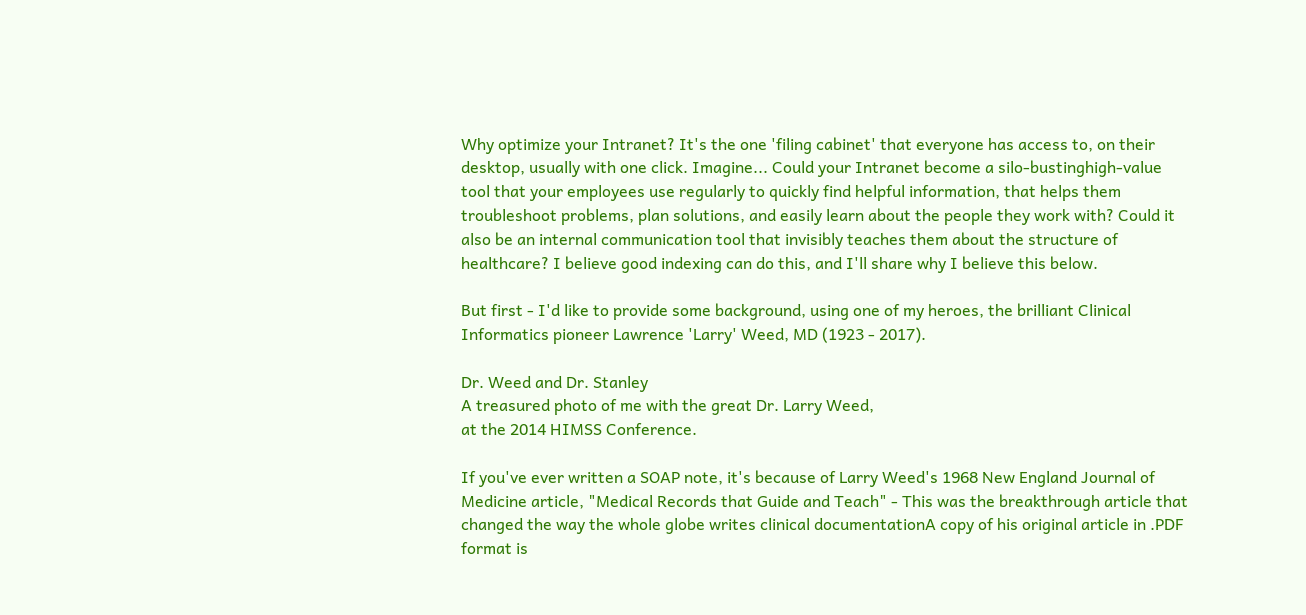Why optimize your Intranet? It's the one 'filing cabinet' that everyone has access to, on their desktop, usually with one click. Imagine... Could your Intranet become a silo-bustinghigh-value tool that your employees use regularly to quickly find helpful information, that helps them troubleshoot problems, plan solutions, and easily learn about the people they work with? Could it also be an internal communication tool that invisibly teaches them about the structure of healthcare? I believe good indexing can do this, and I'll share why I believe this below.

But first - I'd like to provide some background, using one of my heroes, the brilliant Clinical Informatics pioneer Lawrence 'Larry' Weed, MD (1923 - 2017).

Dr. Weed and Dr. Stanley
A treasured photo of me with the great Dr. Larry Weed,
at the 2014 HIMSS Conference.

If you've ever written a SOAP note, it's because of Larry Weed's 1968 New England Journal of Medicine article, "Medical Records that Guide and Teach" - This was the breakthrough article that changed the way the whole globe writes clinical documentationA copy of his original article in .PDF format is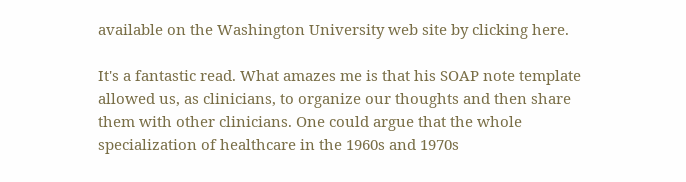available on the Washington University web site by clicking here.

It's a fantastic read. What amazes me is that his SOAP note template allowed us, as clinicians, to organize our thoughts and then share them with other clinicians. One could argue that the whole specialization of healthcare in the 1960s and 1970s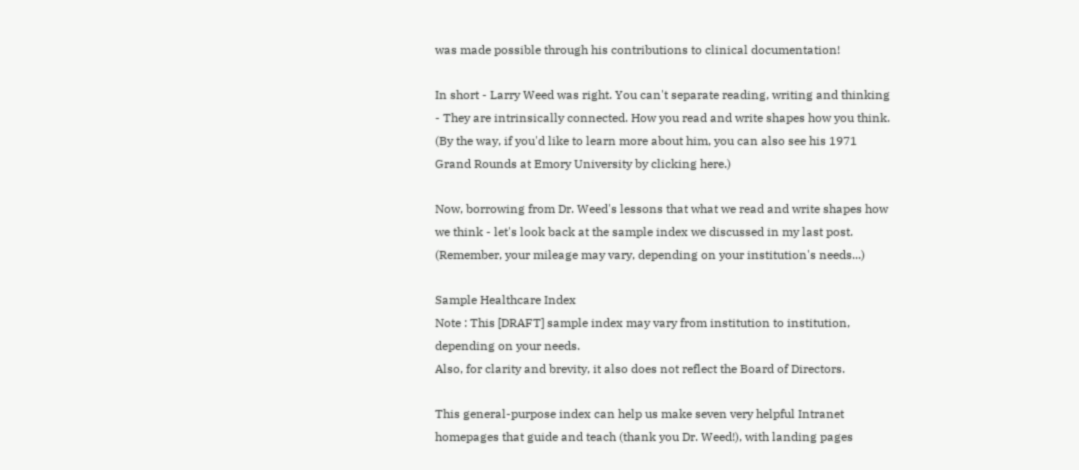was made possible through his contributions to clinical documentation!

In short - Larry Weed was right. You can't separate reading, writing and thinking - They are intrinsically connected. How you read and write shapes how you think. (By the way, if you'd like to learn more about him, you can also see his 1971 Grand Rounds at Emory University by clicking here.)

Now, borrowing from Dr. Weed's lessons that what we read and write shapes how we think - let's look back at the sample index we discussed in my last post. (Remember, your mileage may vary, depending on your institution's needs...)

Sample Healthcare Index
Note : This [DRAFT] sample index may vary from institution to institution, depending on your needs.
Also, for clarity and brevity, it also does not reflect the Board of Directors.

This general-purpose index can help us make seven very helpful Intranet homepages that guide and teach (thank you Dr. Weed!), with landing pages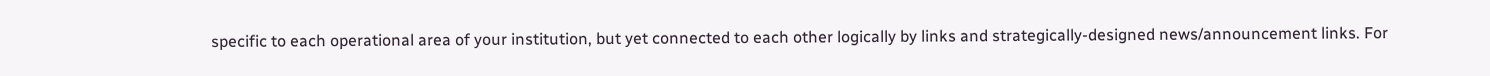specific to each operational area of your institution, but yet connected to each other logically by links and strategically-designed news/announcement links. For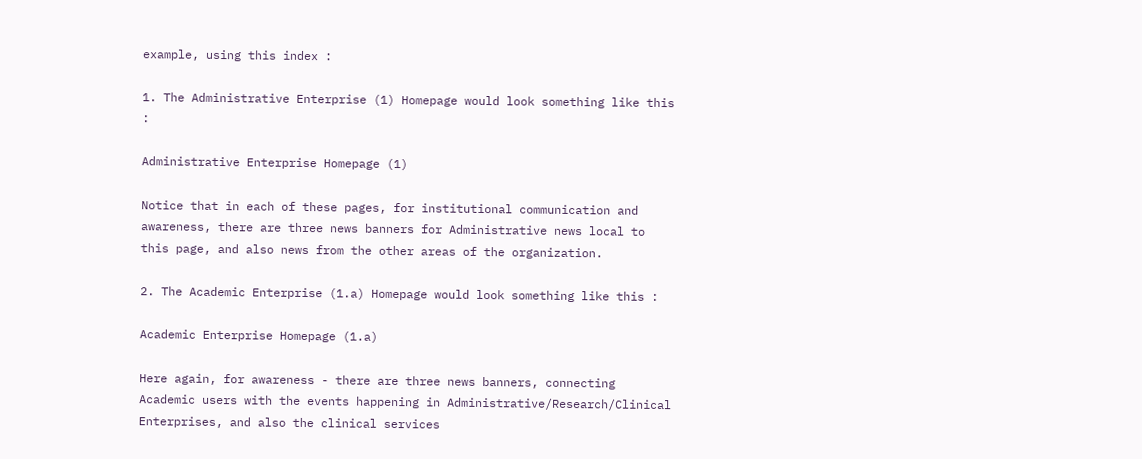example, using this index :

1. The Administrative Enterprise (1) Homepage would look something like this :

Administrative Enterprise Homepage (1)

Notice that in each of these pages, for institutional communication and awareness, there are three news banners for Administrative news local to this page, and also news from the other areas of the organization.

2. The Academic Enterprise (1.a) Homepage would look something like this :

Academic Enterprise Homepage (1.a)

Here again, for awareness - there are three news banners, connecting Academic users with the events happening in Administrative/Research/Clinical Enterprises, and also the clinical services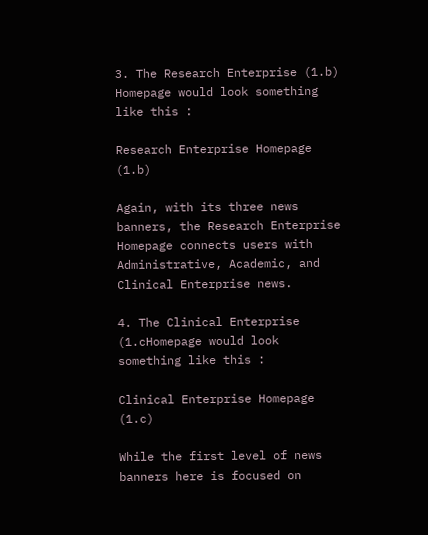3. The Research Enterprise (1.b) Homepage would look something like this :

Research Enterprise Homepage (1.b)

Again, with its three news banners, the Research Enterprise Homepage connects users with Administrative, Academic, and Clinical Enterprise news.

4. The Clinical Enterprise (1.cHomepage would look something like this :

Clinical Enterprise Homepage (1.c)

While the first level of news banners here is focused on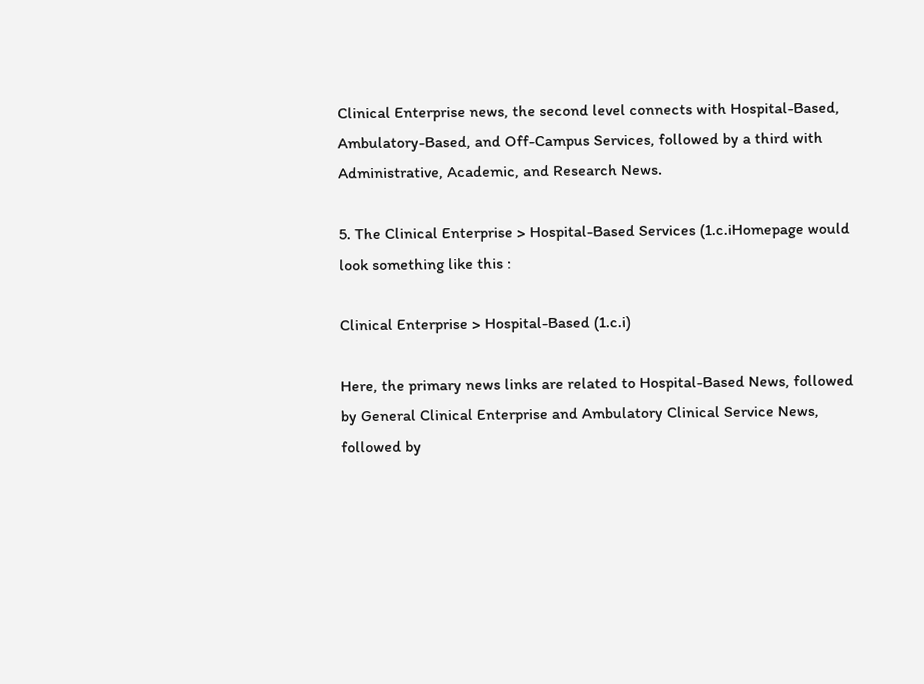Clinical Enterprise news, the second level connects with Hospital-Based, Ambulatory-Based, and Off-Campus Services, followed by a third with Administrative, Academic, and Research News.

5. The Clinical Enterprise > Hospital-Based Services (1.c.iHomepage would look something like this :

Clinical Enterprise > Hospital-Based (1.c.i)

Here, the primary news links are related to Hospital-Based News, followed by General Clinical Enterprise and Ambulatory Clinical Service News, followed by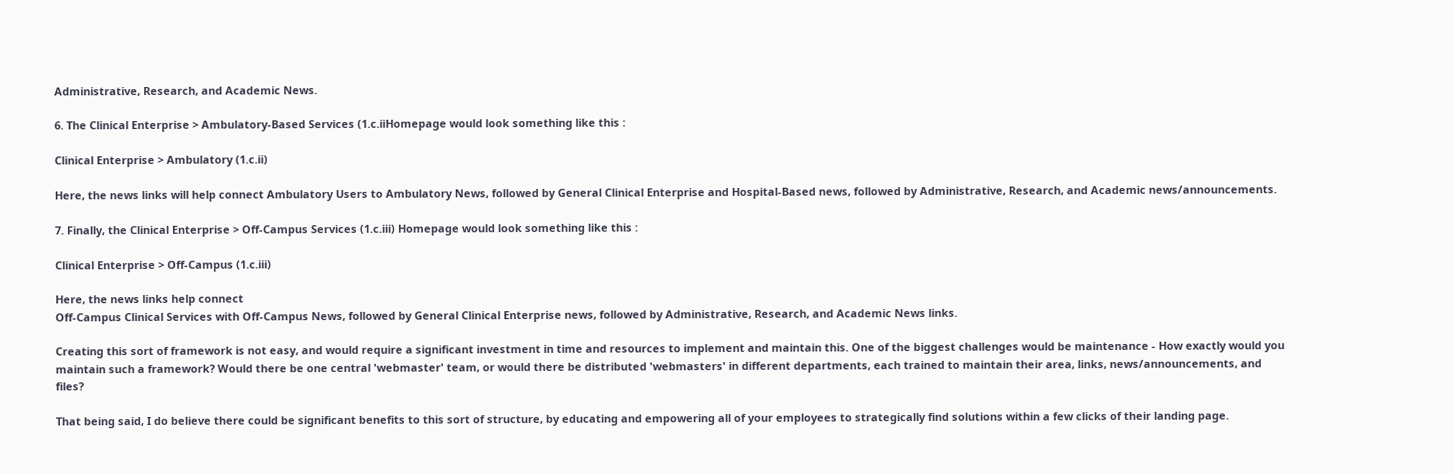Administrative, Research, and Academic News.

6. The Clinical Enterprise > Ambulatory-Based Services (1.c.iiHomepage would look something like this :

Clinical Enterprise > Ambulatory (1.c.ii)

Here, the news links will help connect Ambulatory Users to Ambulatory News, followed by General Clinical Enterprise and Hospital-Based news, followed by Administrative, Research, and Academic news/announcements.

7. Finally, the Clinical Enterprise > Off-Campus Services (1.c.iii) Homepage would look something like this :

Clinical Enterprise > Off-Campus (1.c.iii)

Here, the news links help connect
Off-Campus Clinical Services with Off-Campus News, followed by General Clinical Enterprise news, followed by Administrative, Research, and Academic News links.

Creating this sort of framework is not easy, and would require a significant investment in time and resources to implement and maintain this. One of the biggest challenges would be maintenance - How exactly would you maintain such a framework? Would there be one central 'webmaster' team, or would there be distributed 'webmasters' in different departments, each trained to maintain their area, links, news/announcements, and files?

That being said, I do believe there could be significant benefits to this sort of structure, by educating and empowering all of your employees to strategically find solutions within a few clicks of their landing page.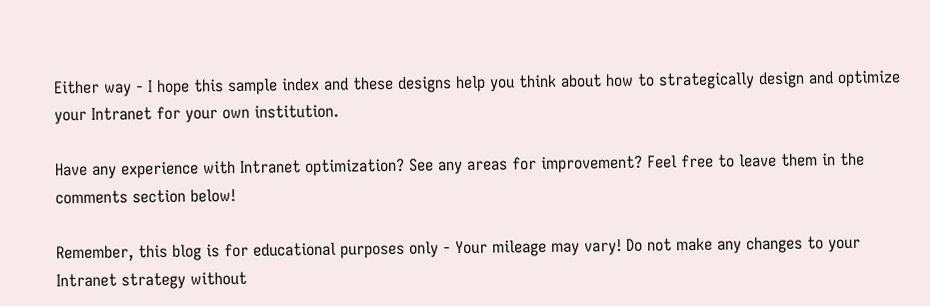Either way - I hope this sample index and these designs help you think about how to strategically design and optimize your Intranet for your own institution.

Have any experience with Intranet optimization? See any areas for improvement? Feel free to leave them in the comments section below!

Remember, this blog is for educational purposes only - Your mileage may vary! Do not make any changes to your Intranet strategy without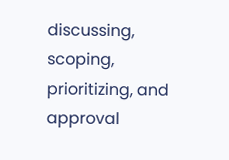discussing, scoping, prioritizing, and approval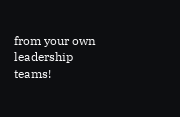from your own leadership teams!